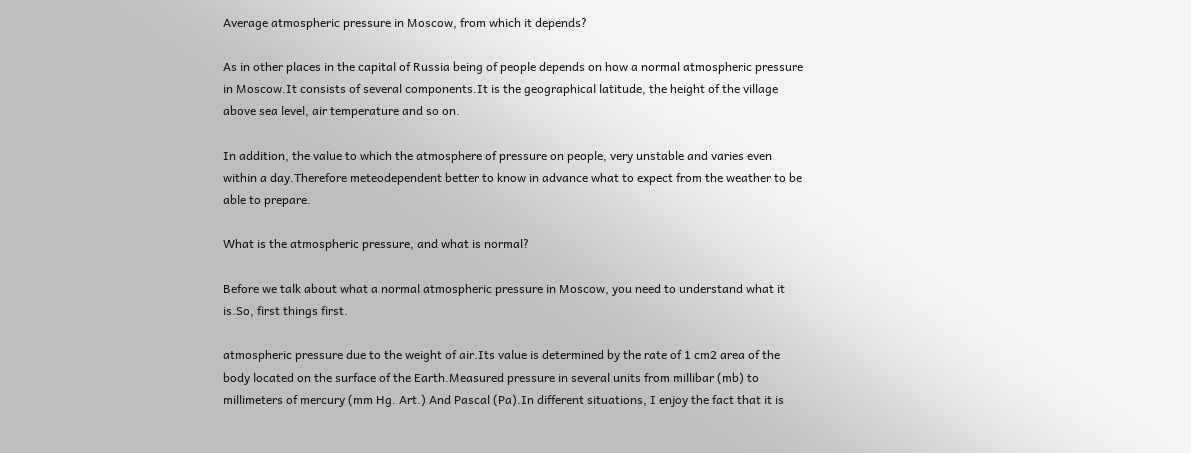Average atmospheric pressure in Moscow, from which it depends?

As in other places in the capital of Russia being of people depends on how a normal atmospheric pressure in Moscow.It consists of several components.It is the geographical latitude, the height of the village above sea level, air temperature and so on.

In addition, the value to which the atmosphere of pressure on people, very unstable and varies even within a day.Therefore meteodependent better to know in advance what to expect from the weather to be able to prepare.

What is the atmospheric pressure, and what is normal?

Before we talk about what a normal atmospheric pressure in Moscow, you need to understand what it is.So, first things first.

atmospheric pressure due to the weight of air.Its value is determined by the rate of 1 cm2 area of the body located on the surface of the Earth.Measured pressure in several units from millibar (mb) to millimeters of mercury (mm Hg. Art.) And Pascal (Pa).In different situations, I enjoy the fact that it is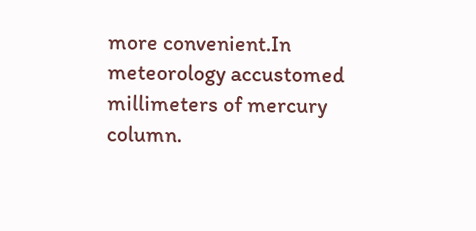more convenient.In meteorology accustomed millimeters of mercury column.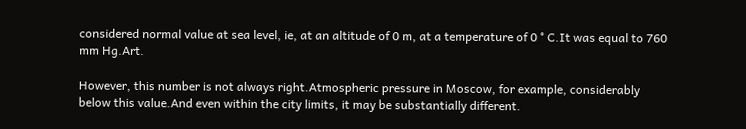considered normal value at sea level, ie, at an altitude of 0 m, at a temperature of 0 ° C.It was equal to 760 mm Hg.Art.

However, this number is not always right.Atmospheric pressure in Moscow, for example, considerably below this value.And even within the city limits, it may be substantially different.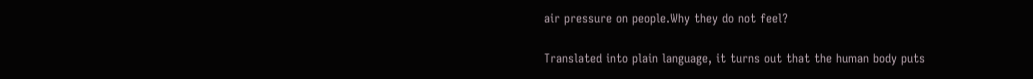air pressure on people.Why they do not feel?

Translated into plain language, it turns out that the human body puts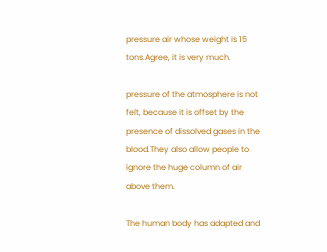pressure air whose weight is 15 tons.Agree, it is very much.

pressure of the atmosphere is not felt, because it is offset by the presence of dissolved gases in the blood.They also allow people to ignore the huge column of air above them.

The human body has adapted and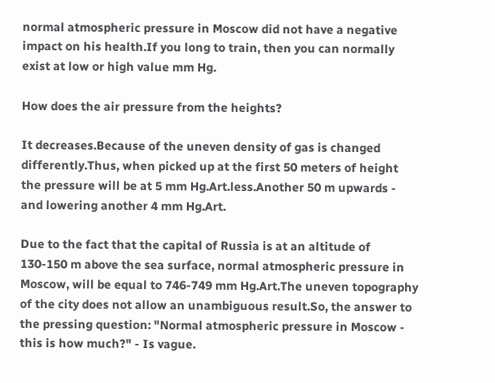normal atmospheric pressure in Moscow did not have a negative impact on his health.If you long to train, then you can normally exist at low or high value mm Hg.

How does the air pressure from the heights?

It decreases.Because of the uneven density of gas is changed differently.Thus, when picked up at the first 50 meters of height the pressure will be at 5 mm Hg.Art.less.Another 50 m upwards - and lowering another 4 mm Hg.Art.

Due to the fact that the capital of Russia is at an altitude of 130-150 m above the sea surface, normal atmospheric pressure in Moscow, will be equal to 746-749 mm Hg.Art.The uneven topography of the city does not allow an unambiguous result.So, the answer to the pressing question: "Normal atmospheric pressure in Moscow - this is how much?" - Is vague.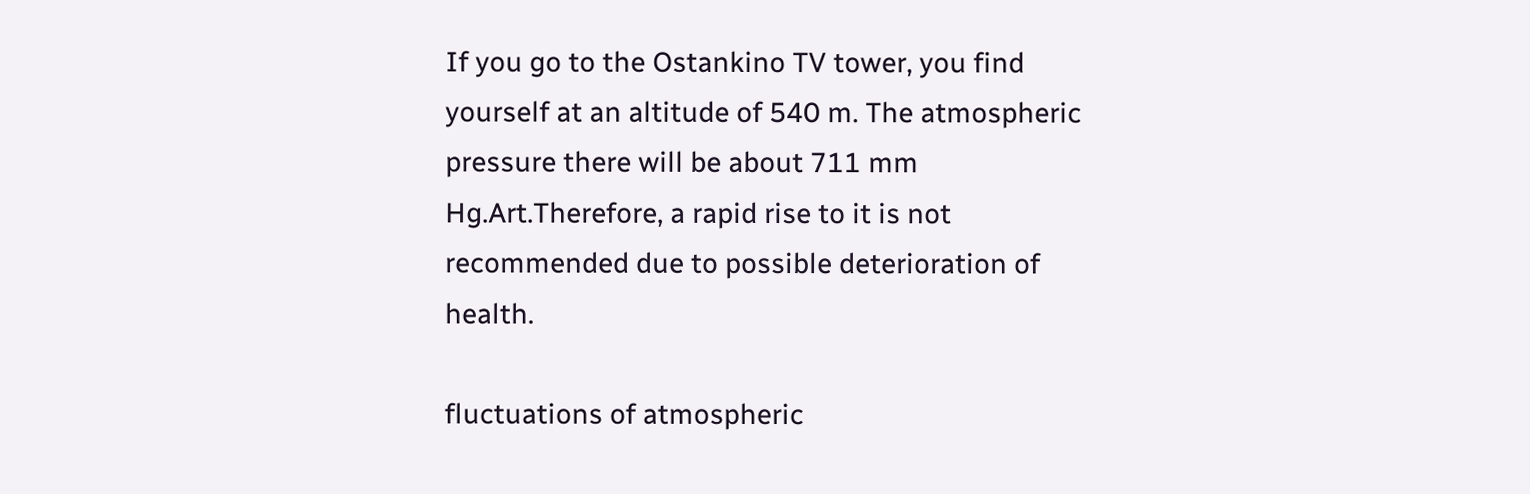If you go to the Ostankino TV tower, you find yourself at an altitude of 540 m. The atmospheric pressure there will be about 711 mm Hg.Art.Therefore, a rapid rise to it is not recommended due to possible deterioration of health.

fluctuations of atmospheric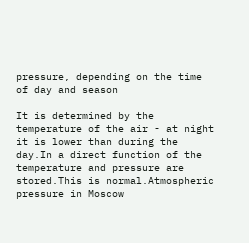pressure, depending on the time of day and season

It is determined by the temperature of the air - at night it is lower than during the day.In a direct function of the temperature and pressure are stored.This is normal.Atmospheric pressure in Moscow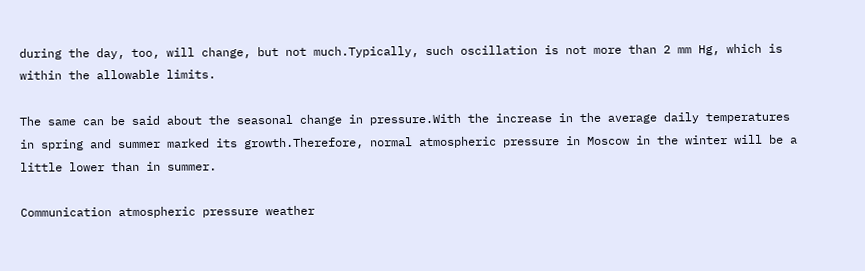during the day, too, will change, but not much.Typically, such oscillation is not more than 2 mm Hg, which is within the allowable limits.

The same can be said about the seasonal change in pressure.With the increase in the average daily temperatures in spring and summer marked its growth.Therefore, normal atmospheric pressure in Moscow in the winter will be a little lower than in summer.

Communication atmospheric pressure weather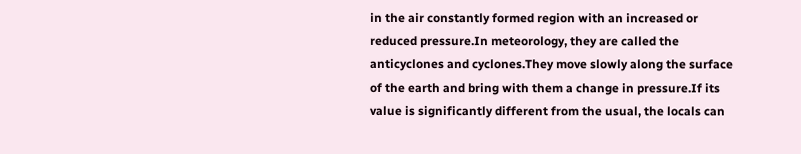in the air constantly formed region with an increased or reduced pressure.In meteorology, they are called the anticyclones and cyclones.They move slowly along the surface of the earth and bring with them a change in pressure.If its value is significantly different from the usual, the locals can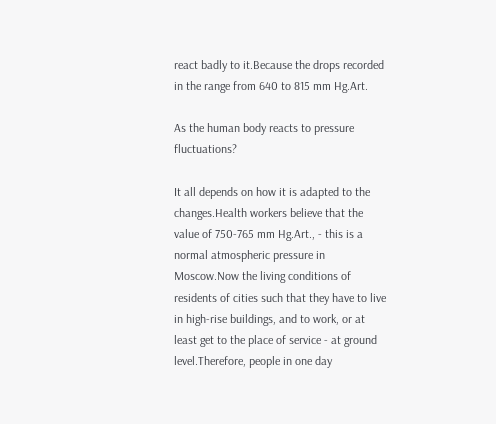react badly to it.Because the drops recorded in the range from 640 to 815 mm Hg.Art.

As the human body reacts to pressure fluctuations?

It all depends on how it is adapted to the changes.Health workers believe that the value of 750-765 mm Hg.Art., - this is a normal atmospheric pressure in Moscow.Now the living conditions of residents of cities such that they have to live in high-rise buildings, and to work, or at least get to the place of service - at ground level.Therefore, people in one day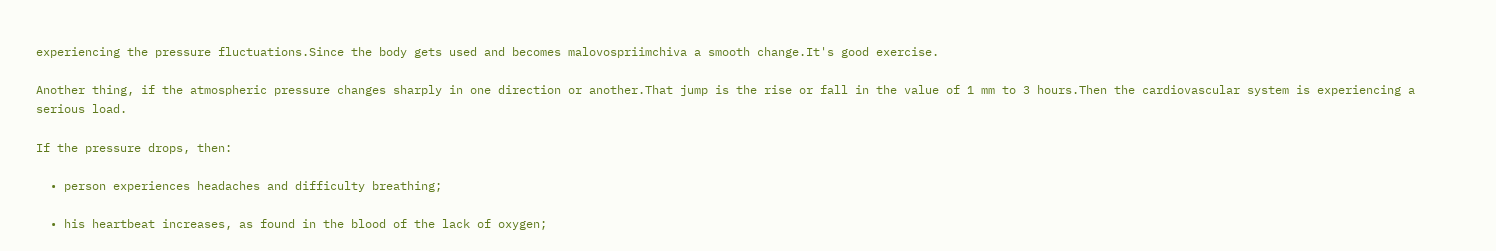experiencing the pressure fluctuations.Since the body gets used and becomes malovospriimchiva a smooth change.It's good exercise.

Another thing, if the atmospheric pressure changes sharply in one direction or another.That jump is the rise or fall in the value of 1 mm to 3 hours.Then the cardiovascular system is experiencing a serious load.

If the pressure drops, then:

  • person experiences headaches and difficulty breathing;

  • his heartbeat increases, as found in the blood of the lack of oxygen;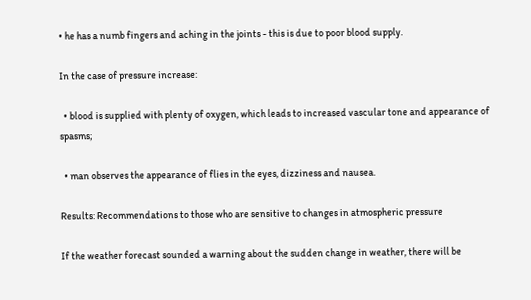• he has a numb fingers and aching in the joints - this is due to poor blood supply.

In the case of pressure increase:

  • blood is supplied with plenty of oxygen, which leads to increased vascular tone and appearance of spasms;

  • man observes the appearance of flies in the eyes, dizziness and nausea.

Results: Recommendations to those who are sensitive to changes in atmospheric pressure

If the weather forecast sounded a warning about the sudden change in weather, there will be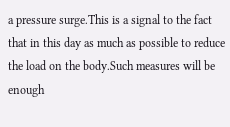a pressure surge.This is a signal to the fact that in this day as much as possible to reduce the load on the body.Such measures will be enough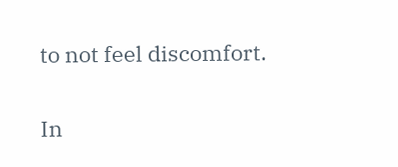to not feel discomfort.

In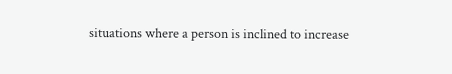situations where a person is inclined to increase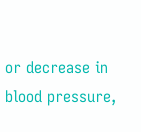or decrease in blood pressure,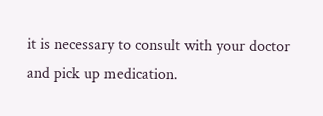it is necessary to consult with your doctor and pick up medication.